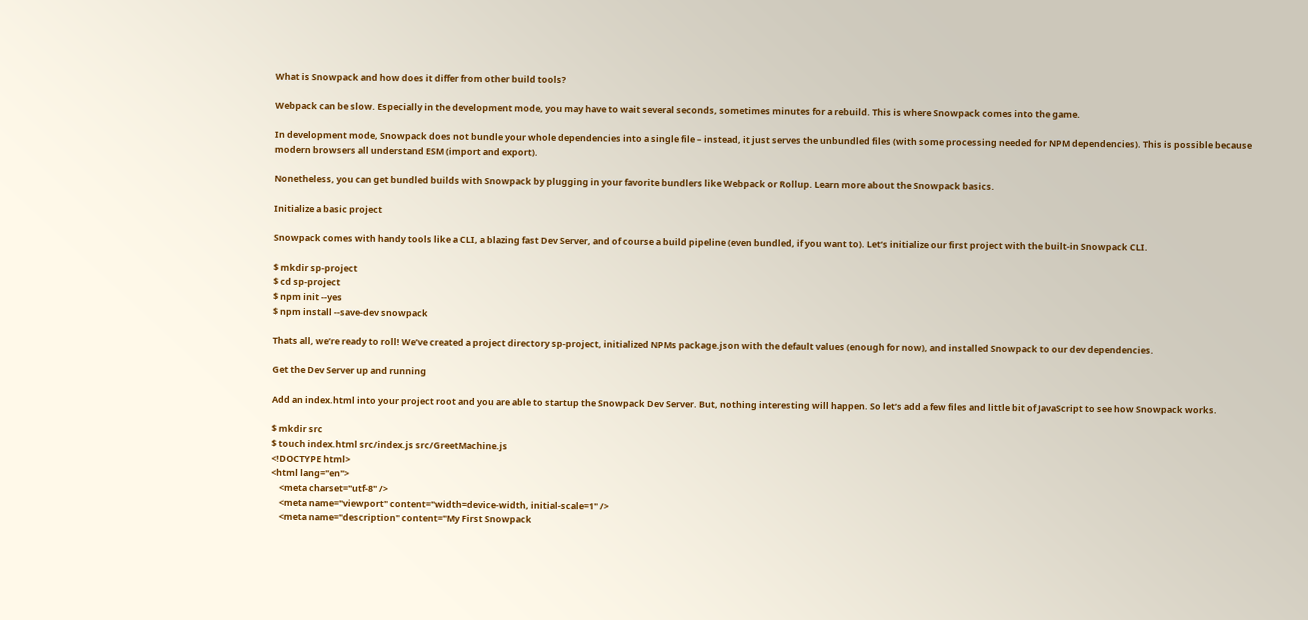What is Snowpack and how does it differ from other build tools?

Webpack can be slow. Especially in the development mode, you may have to wait several seconds, sometimes minutes for a rebuild. This is where Snowpack comes into the game.

In development mode, Snowpack does not bundle your whole dependencies into a single file – instead, it just serves the unbundled files (with some processing needed for NPM dependencies). This is possible because modern browsers all understand ESM (import and export).

Nonetheless, you can get bundled builds with Snowpack by plugging in your favorite bundlers like Webpack or Rollup. Learn more about the Snowpack basics.

Initialize a basic project

Snowpack comes with handy tools like a CLI, a blazing fast Dev Server, and of course a build pipeline (even bundled, if you want to). Let’s initialize our first project with the built-in Snowpack CLI.

$ mkdir sp-project
$ cd sp-project
$ npm init --yes
$ npm install --save-dev snowpack

Thats all, we’re ready to roll! We’ve created a project directory sp-project, initialized NPMs package.json with the default values (enough for now), and installed Snowpack to our dev dependencies.

Get the Dev Server up and running

Add an index.html into your project root and you are able to startup the Snowpack Dev Server. But, nothing interesting will happen. So let’s add a few files and little bit of JavaScript to see how Snowpack works.

$ mkdir src
$ touch index.html src/index.js src/GreetMachine.js
<!DOCTYPE html>
<html lang="en">
    <meta charset="utf-8" />
    <meta name="viewport" content="width=device-width, initial-scale=1" />
    <meta name="description" content="My First Snowpack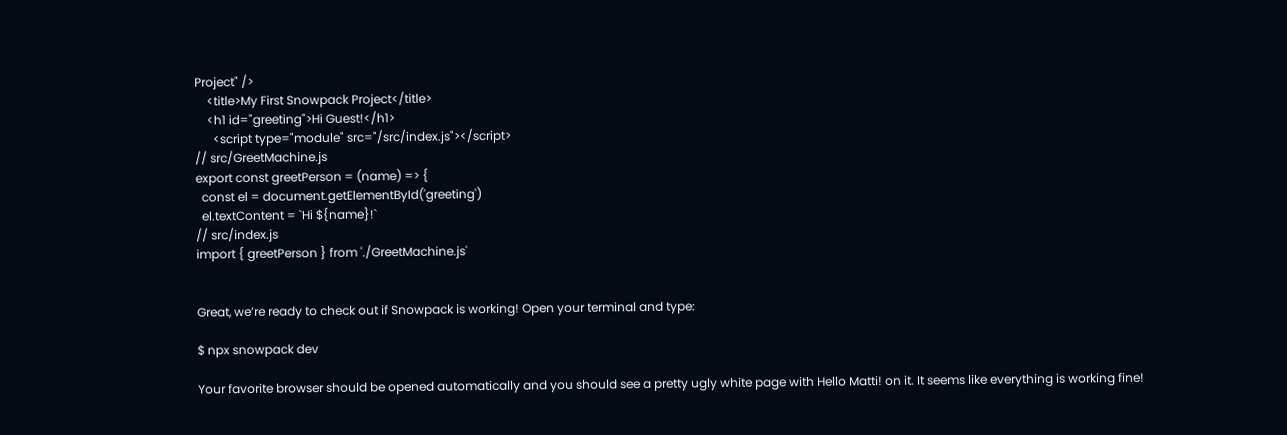Project" />
    <title>My First Snowpack Project</title>
    <h1 id="greeting">Hi Guest!</h1>
      <script type="module" src="/src/index.js"></script>
// src/GreetMachine.js
export const greetPerson = (name) => {
  const el = document.getElementById('greeting')
  el.textContent = `Hi ${name}!`
// src/index.js
import { greetPerson } from './GreetMachine.js'


Great, we’re ready to check out if Snowpack is working! Open your terminal and type:

$ npx snowpack dev

Your favorite browser should be opened automatically and you should see a pretty ugly white page with Hello Matti! on it. It seems like everything is working fine!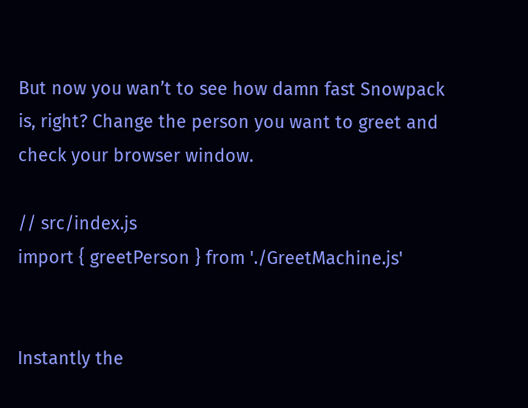But now you wan’t to see how damn fast Snowpack is, right? Change the person you want to greet and check your browser window.

// src/index.js
import { greetPerson } from './GreetMachine.js'


Instantly the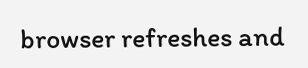browser refreshes and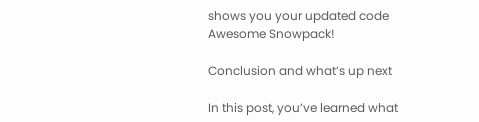shows you your updated code  Awesome Snowpack!

Conclusion and what’s up next

In this post, you’ve learned what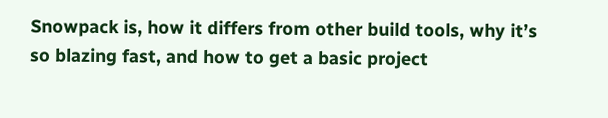Snowpack is, how it differs from other build tools, why it’s so blazing fast, and how to get a basic project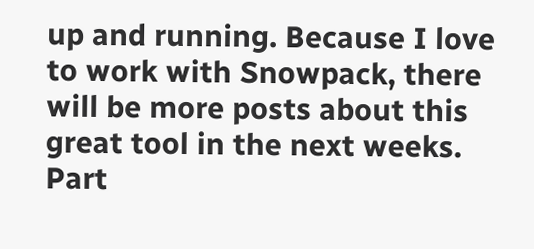up and running. Because I love to work with Snowpack, there will be more posts about this great tool in the next weeks. Part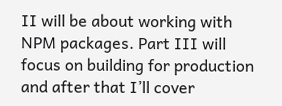II will be about working with NPM packages. Part III will focus on building for production and after that I’ll cover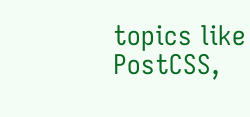topics like PostCSS,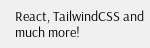React, TailwindCSS and much more!